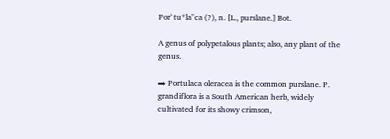Por`tu*la"ca (?), n. [L., purslane.] Bot.

A genus of polypetalous plants; also, any plant of the genus.

⇒ Portulaca oleracea is the common purslane. P. grandiflora is a South American herb, widely cultivated for its showy crimson,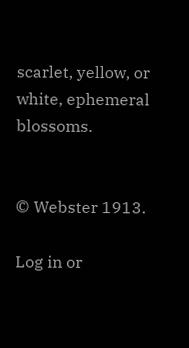scarlet, yellow, or white, ephemeral blossoms.


© Webster 1913.

Log in or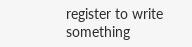register to write something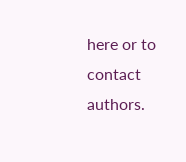here or to contact authors.